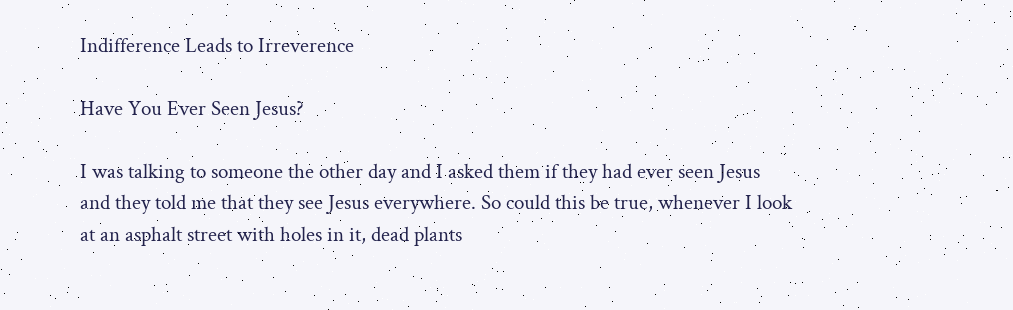Indifference Leads to Irreverence

Have You Ever Seen Jesus?

I was talking to someone the other day and I asked them if they had ever seen Jesus and they told me that they see Jesus everywhere. So could this be true, whenever I look at an asphalt street with holes in it, dead plants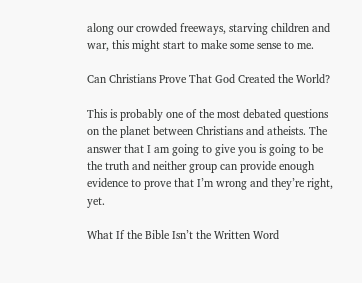along our crowded freeways, starving children and war, this might start to make some sense to me.

Can Christians Prove That God Created the World?

This is probably one of the most debated questions on the planet between Christians and atheists. The answer that I am going to give you is going to be the truth and neither group can provide enough evidence to prove that I’m wrong and they’re right, yet.

What If the Bible Isn’t the Written Word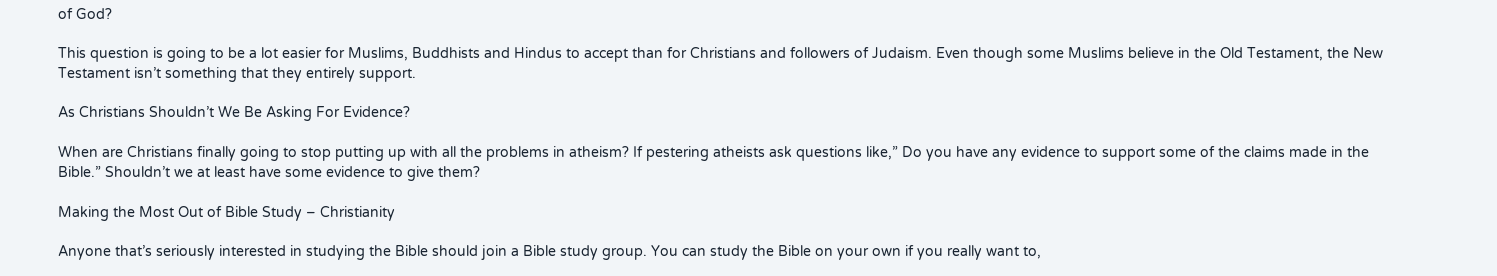of God?

This question is going to be a lot easier for Muslims, Buddhists and Hindus to accept than for Christians and followers of Judaism. Even though some Muslims believe in the Old Testament, the New Testament isn’t something that they entirely support.

As Christians Shouldn’t We Be Asking For Evidence?

When are Christians finally going to stop putting up with all the problems in atheism? If pestering atheists ask questions like,” Do you have any evidence to support some of the claims made in the Bible.” Shouldn’t we at least have some evidence to give them?

Making the Most Out of Bible Study – Christianity

Anyone that’s seriously interested in studying the Bible should join a Bible study group. You can study the Bible on your own if you really want to,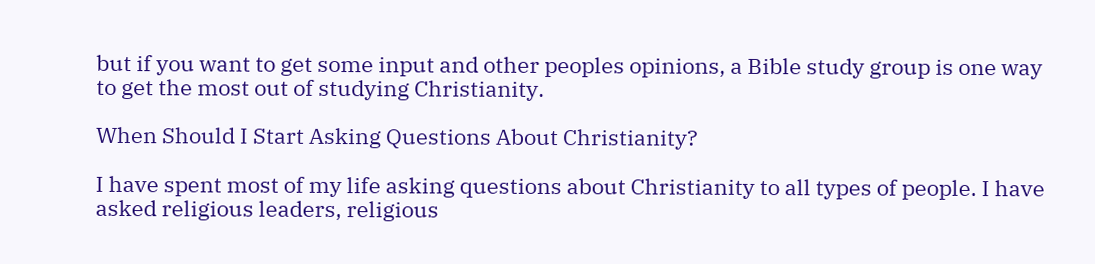but if you want to get some input and other peoples opinions, a Bible study group is one way to get the most out of studying Christianity.

When Should I Start Asking Questions About Christianity?

I have spent most of my life asking questions about Christianity to all types of people. I have asked religious leaders, religious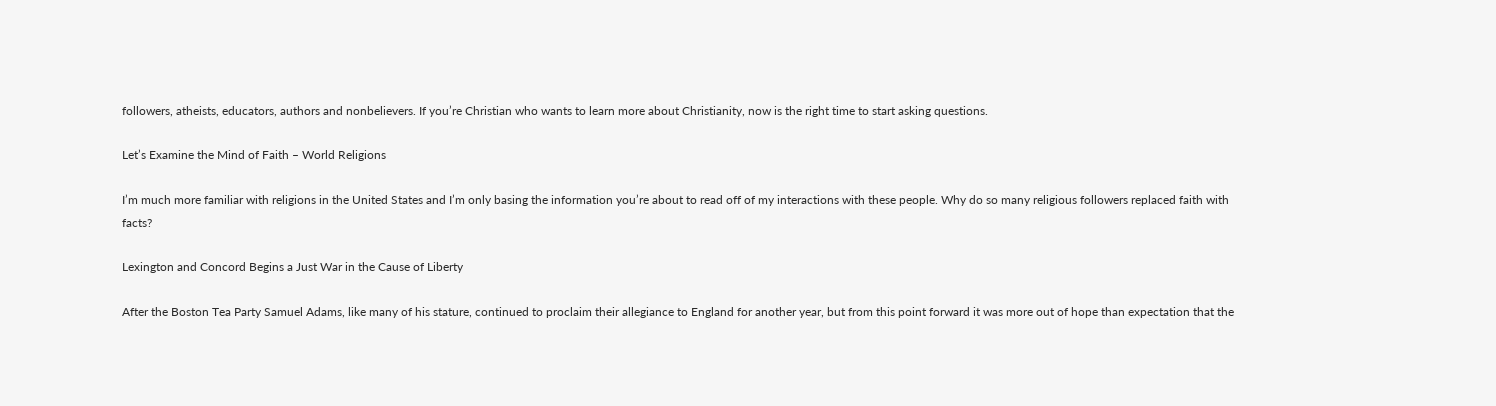followers, atheists, educators, authors and nonbelievers. If you’re Christian who wants to learn more about Christianity, now is the right time to start asking questions.

Let’s Examine the Mind of Faith – World Religions

I’m much more familiar with religions in the United States and I’m only basing the information you’re about to read off of my interactions with these people. Why do so many religious followers replaced faith with facts?

Lexington and Concord Begins a Just War in the Cause of Liberty

After the Boston Tea Party Samuel Adams, like many of his stature, continued to proclaim their allegiance to England for another year, but from this point forward it was more out of hope than expectation that the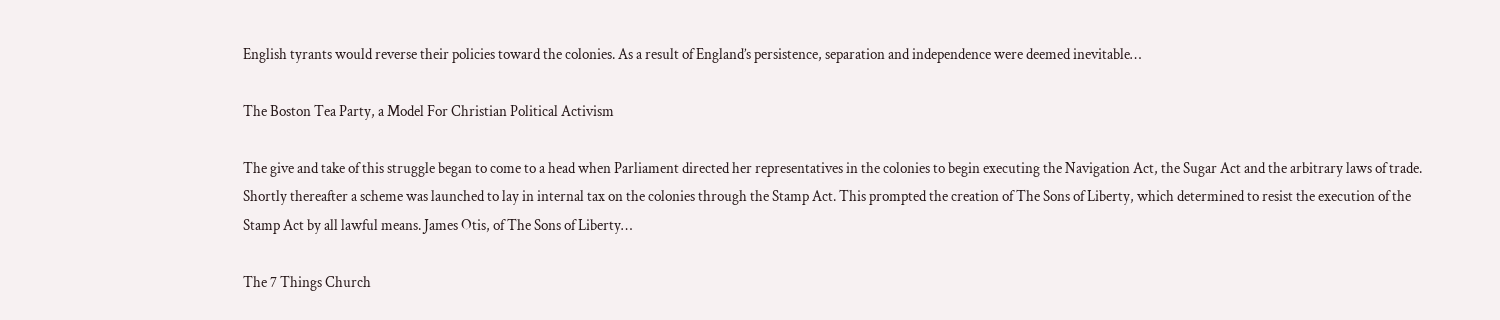English tyrants would reverse their policies toward the colonies. As a result of England’s persistence, separation and independence were deemed inevitable…

The Boston Tea Party, a Model For Christian Political Activism

The give and take of this struggle began to come to a head when Parliament directed her representatives in the colonies to begin executing the Navigation Act, the Sugar Act and the arbitrary laws of trade. Shortly thereafter a scheme was launched to lay in internal tax on the colonies through the Stamp Act. This prompted the creation of The Sons of Liberty, which determined to resist the execution of the Stamp Act by all lawful means. James Otis, of The Sons of Liberty…

The 7 Things Church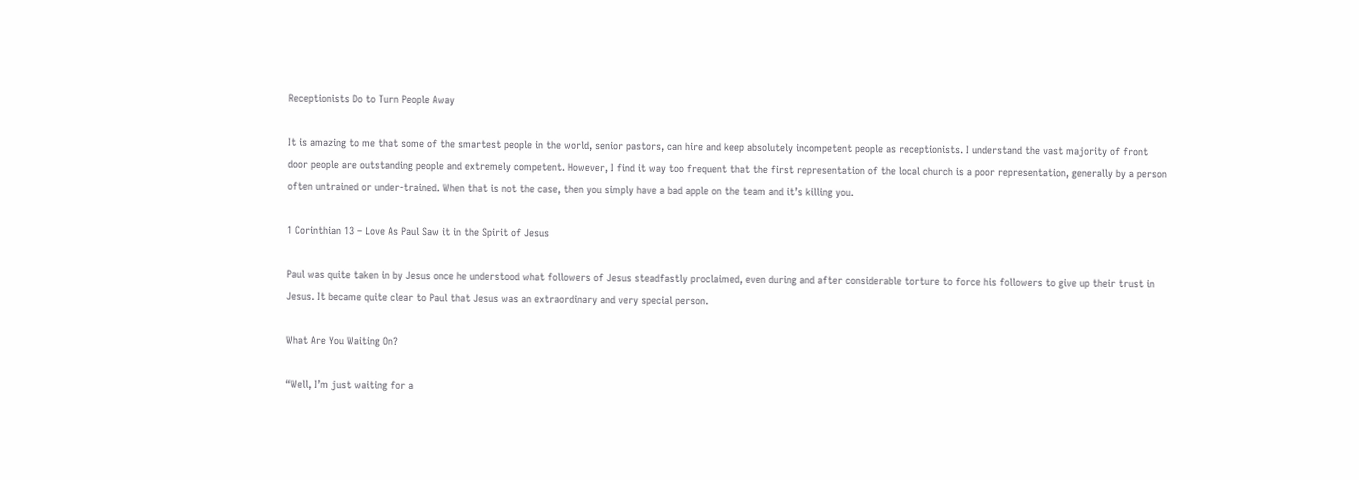Receptionists Do to Turn People Away

It is amazing to me that some of the smartest people in the world, senior pastors, can hire and keep absolutely incompetent people as receptionists. I understand the vast majority of front door people are outstanding people and extremely competent. However, I find it way too frequent that the first representation of the local church is a poor representation, generally by a person often untrained or under-trained. When that is not the case, then you simply have a bad apple on the team and it’s killing you.

1 Corinthian 13 – Love As Paul Saw it in the Spirit of Jesus

Paul was quite taken in by Jesus once he understood what followers of Jesus steadfastly proclaimed, even during and after considerable torture to force his followers to give up their trust in Jesus. It became quite clear to Paul that Jesus was an extraordinary and very special person.

What Are You Waiting On?

“Well, I’m just waiting for a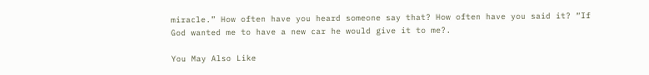miracle.” How often have you heard someone say that? How often have you said it? “If God wanted me to have a new car he would give it to me?.

You May Also Like